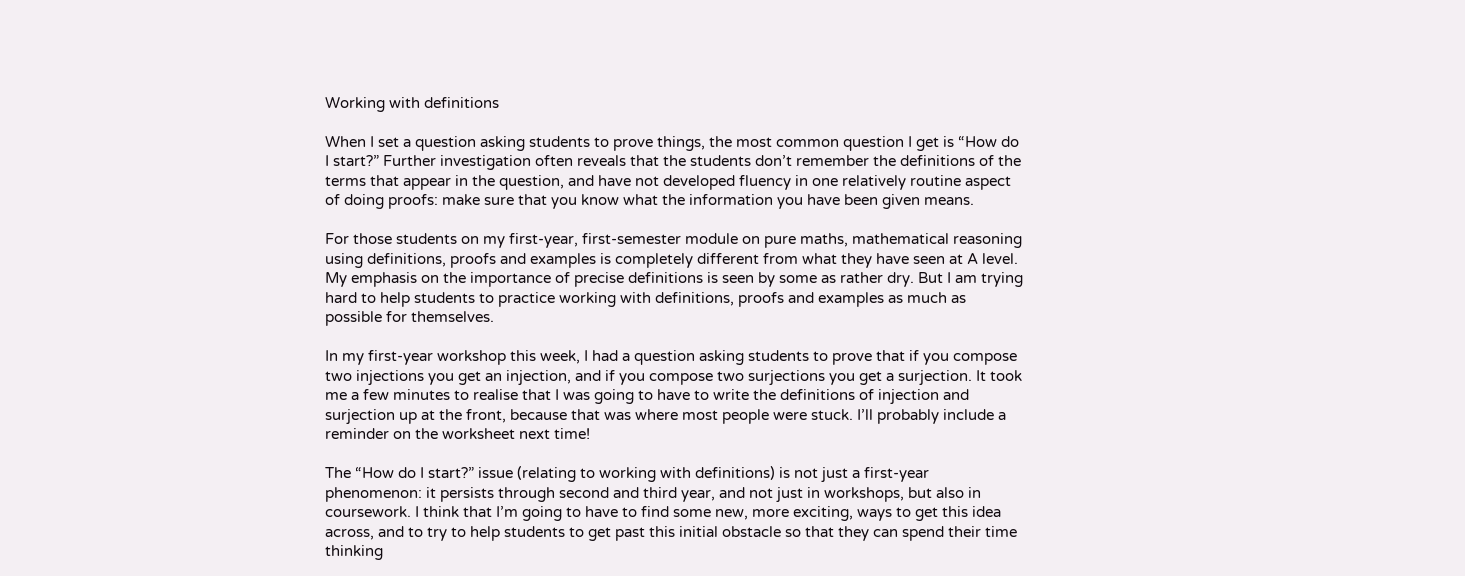Working with definitions

When I set a question asking students to prove things, the most common question I get is “How do I start?” Further investigation often reveals that the students don’t remember the definitions of the terms that appear in the question, and have not developed fluency in one relatively routine aspect of doing proofs: make sure that you know what the information you have been given means.

For those students on my first-year, first-semester module on pure maths, mathematical reasoning using definitions, proofs and examples is completely different from what they have seen at A level. My emphasis on the importance of precise definitions is seen by some as rather dry. But I am trying hard to help students to practice working with definitions, proofs and examples as much as possible for themselves.

In my first-year workshop this week, I had a question asking students to prove that if you compose two injections you get an injection, and if you compose two surjections you get a surjection. It took me a few minutes to realise that I was going to have to write the definitions of injection and surjection up at the front, because that was where most people were stuck. I’ll probably include a reminder on the worksheet next time!

The “How do I start?” issue (relating to working with definitions) is not just a first-year phenomenon: it persists through second and third year, and not just in workshops, but also in coursework. I think that I’m going to have to find some new, more exciting, ways to get this idea across, and to try to help students to get past this initial obstacle so that they can spend their time thinking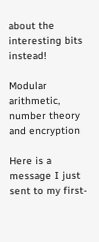about the interesting bits instead!

Modular arithmetic, number theory and encryption

Here is a message I just sent to my first-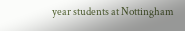year students at Nottingham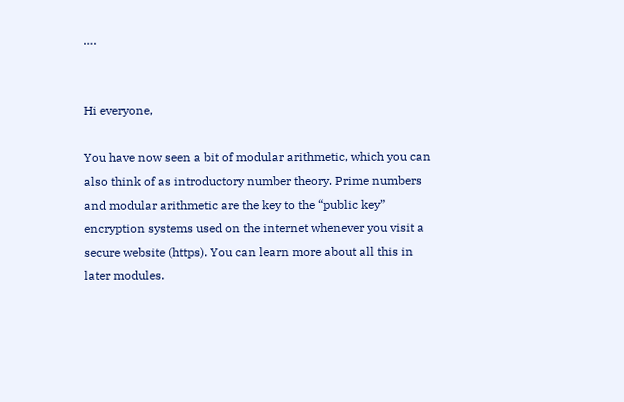….


Hi everyone,

You have now seen a bit of modular arithmetic, which you can also think of as introductory number theory. Prime numbers and modular arithmetic are the key to the “public key” encryption systems used on the internet whenever you visit a secure website (https). You can learn more about all this in later modules.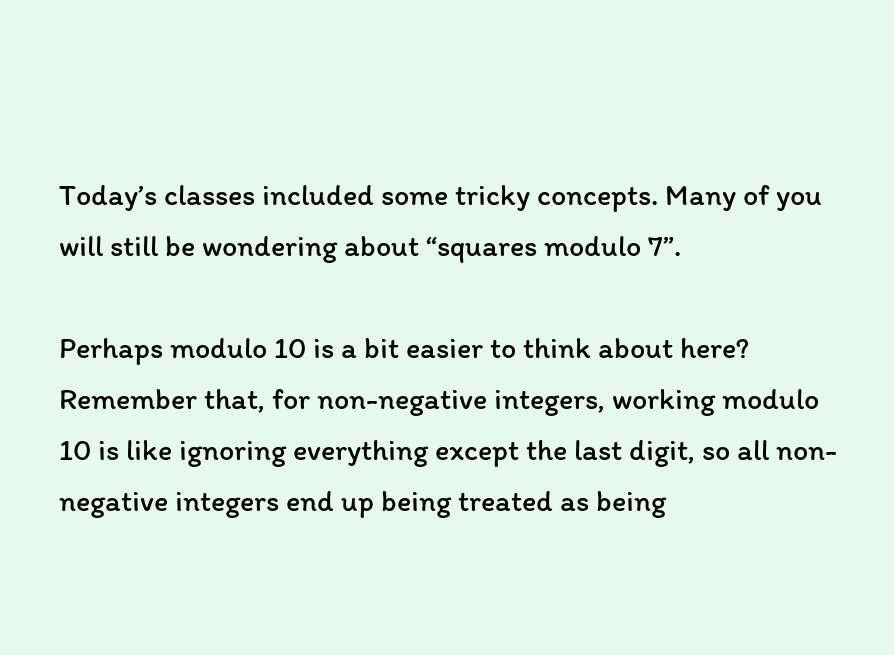Today’s classes included some tricky concepts. Many of you will still be wondering about “squares modulo 7”.

Perhaps modulo 10 is a bit easier to think about here? Remember that, for non-negative integers, working modulo 10 is like ignoring everything except the last digit, so all non-negative integers end up being treated as being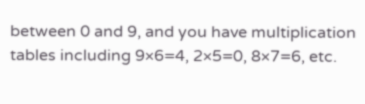between 0 and 9, and you have multiplication tables including 9×6=4, 2×5=0, 8×7=6, etc.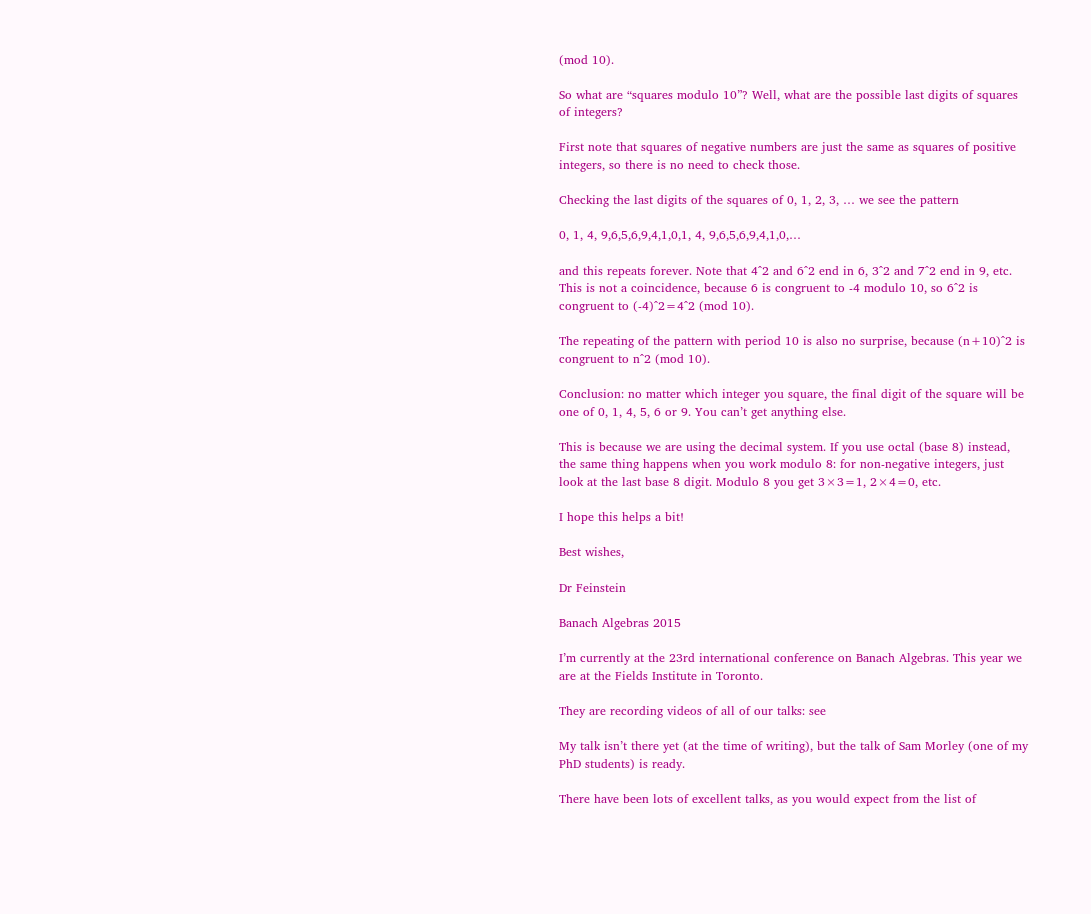(mod 10).

So what are “squares modulo 10”? Well, what are the possible last digits of squares of integers?

First note that squares of negative numbers are just the same as squares of positive integers, so there is no need to check those.

Checking the last digits of the squares of 0, 1, 2, 3, … we see the pattern

0, 1, 4, 9,6,5,6,9,4,1,0,1, 4, 9,6,5,6,9,4,1,0,…

and this repeats forever. Note that 4^2 and 6^2 end in 6, 3^2 and 7^2 end in 9, etc. This is not a coincidence, because 6 is congruent to -4 modulo 10, so 6^2 is congruent to (-4)^2=4^2 (mod 10).

The repeating of the pattern with period 10 is also no surprise, because (n+10)^2 is congruent to n^2 (mod 10).

Conclusion: no matter which integer you square, the final digit of the square will be one of 0, 1, 4, 5, 6 or 9. You can’t get anything else.

This is because we are using the decimal system. If you use octal (base 8) instead, the same thing happens when you work modulo 8: for non-negative integers, just look at the last base 8 digit. Modulo 8 you get 3×3=1, 2×4=0, etc.

I hope this helps a bit!

Best wishes,

Dr Feinstein

Banach Algebras 2015

I’m currently at the 23rd international conference on Banach Algebras. This year we are at the Fields Institute in Toronto.

They are recording videos of all of our talks: see

My talk isn’t there yet (at the time of writing), but the talk of Sam Morley (one of my PhD students) is ready.

There have been lots of excellent talks, as you would expect from the list of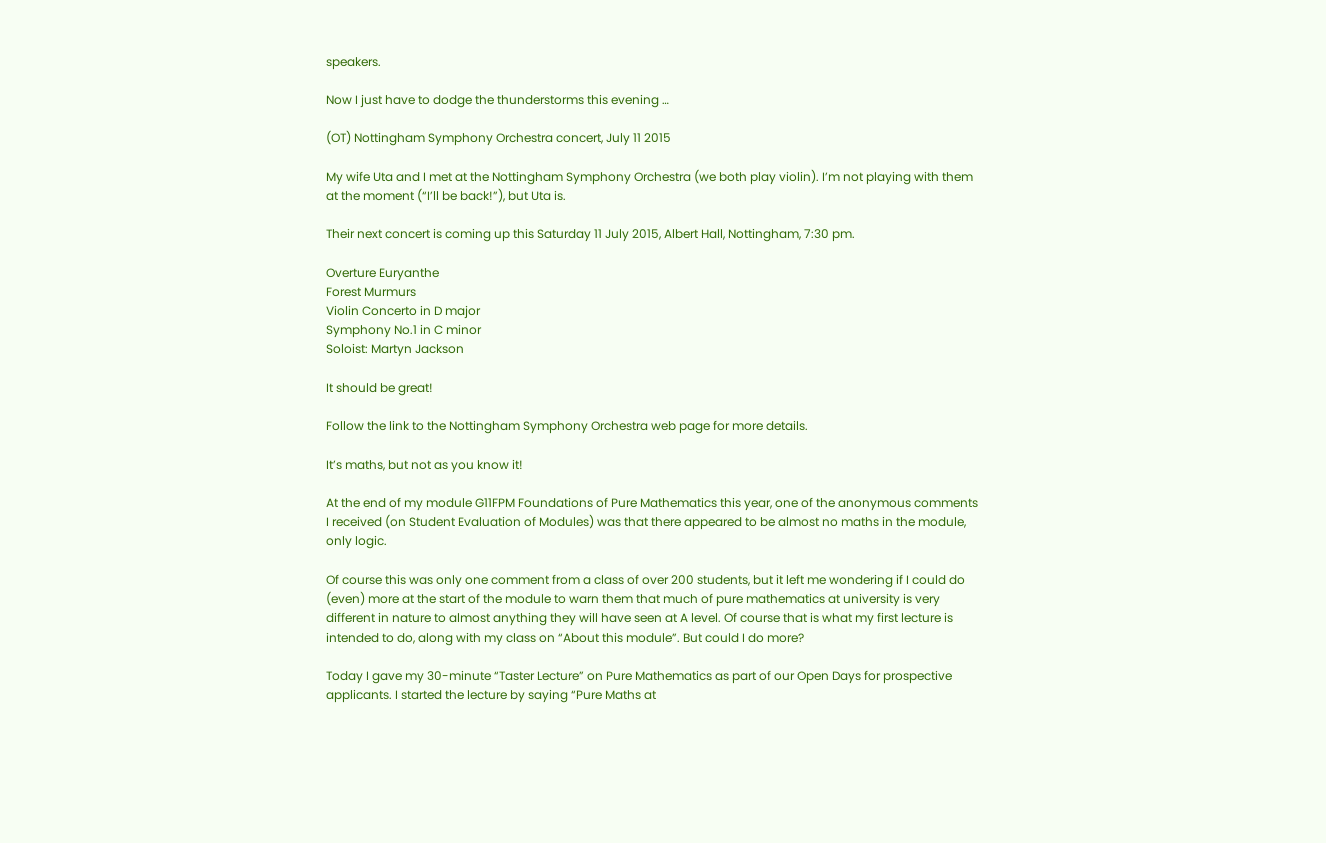speakers.

Now I just have to dodge the thunderstorms this evening …

(OT) Nottingham Symphony Orchestra concert, July 11 2015

My wife Uta and I met at the Nottingham Symphony Orchestra (we both play violin). I’m not playing with them at the moment (“I’ll be back!”), but Uta is.

Their next concert is coming up this Saturday 11 July 2015, Albert Hall, Nottingham, 7:30 pm.

Overture Euryanthe
Forest Murmurs
Violin Concerto in D major
Symphony No.1 in C minor
Soloist: Martyn Jackson

It should be great!

Follow the link to the Nottingham Symphony Orchestra web page for more details.

It’s maths, but not as you know it!

At the end of my module G11FPM Foundations of Pure Mathematics this year, one of the anonymous comments I received (on Student Evaluation of Modules) was that there appeared to be almost no maths in the module, only logic.

Of course this was only one comment from a class of over 200 students, but it left me wondering if I could do (even) more at the start of the module to warn them that much of pure mathematics at university is very different in nature to almost anything they will have seen at A level. Of course that is what my first lecture is intended to do, along with my class on “About this module”. But could I do more?

Today I gave my 30-minute “Taster Lecture” on Pure Mathematics as part of our Open Days for prospective applicants. I started the lecture by saying “Pure Maths at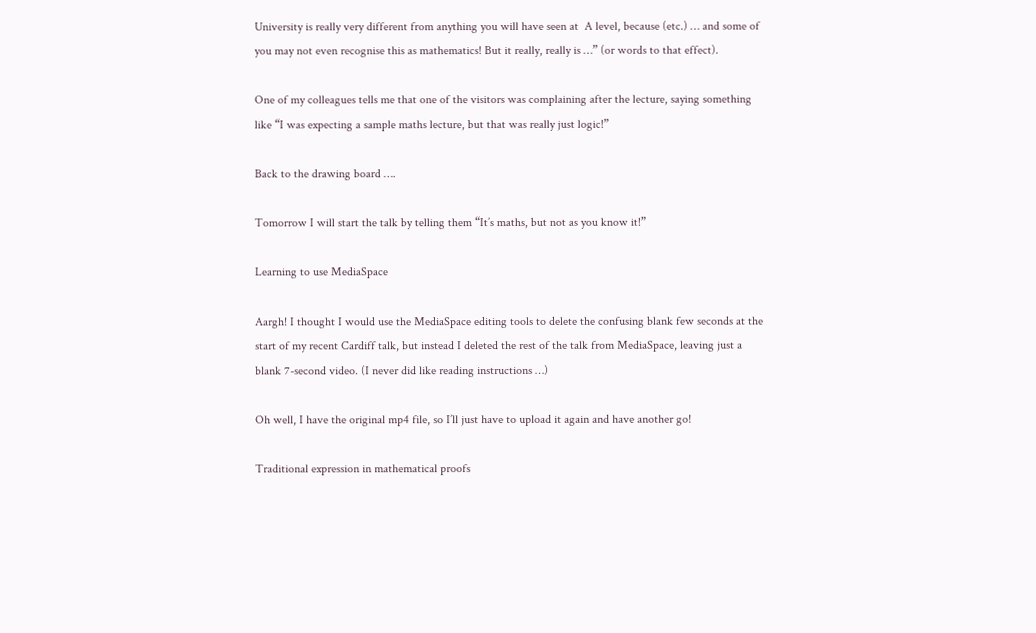University is really very different from anything you will have seen at  A level, because (etc.) … and some of you may not even recognise this as mathematics! But it really, really is …” (or words to that effect).

One of my colleagues tells me that one of the visitors was complaining after the lecture, saying something like “I was expecting a sample maths lecture, but that was really just logic!”

Back to the drawing board ….

Tomorrow I will start the talk by telling them “It’s maths, but not as you know it!”

Learning to use MediaSpace

Aargh! I thought I would use the MediaSpace editing tools to delete the confusing blank few seconds at the start of my recent Cardiff talk, but instead I deleted the rest of the talk from MediaSpace, leaving just a blank 7-second video. (I never did like reading instructions …)

Oh well, I have the original mp4 file, so I’ll just have to upload it again and have another go!

Traditional expression in mathematical proofs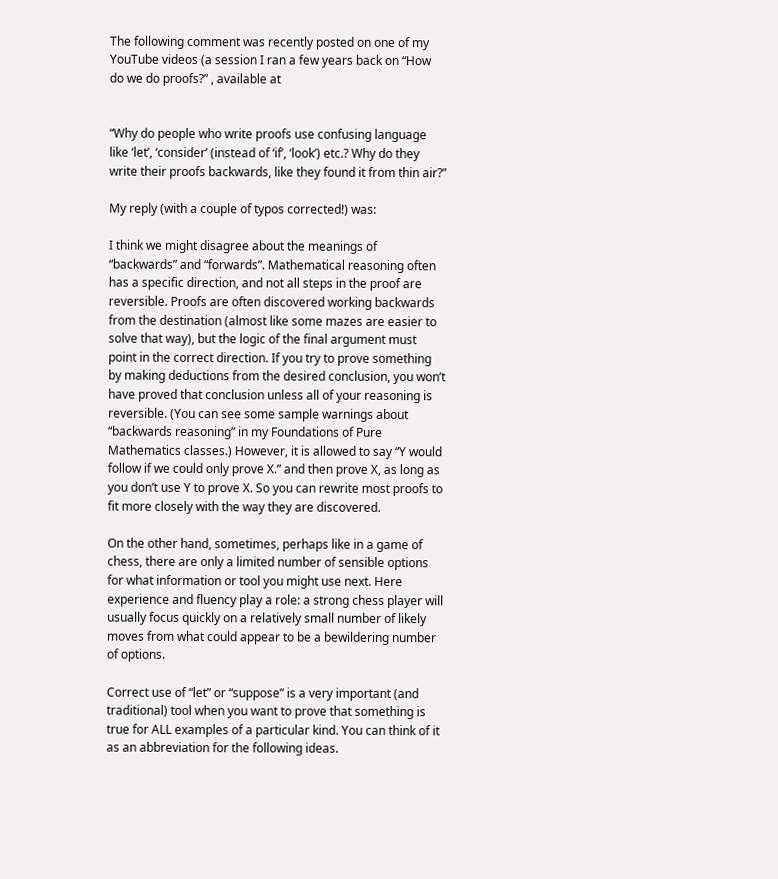The following comment was recently posted on one of my YouTube videos (a session I ran a few years back on “How do we do proofs?” , available at


“Why do people who write proofs use confusing language like ‘let’, ‘consider’ (instead of ‘if’, ‘look’) etc.? Why do they write their proofs backwards, like they found it from thin air?”

My reply (with a couple of typos corrected!) was:

I think we might disagree about the meanings of “backwards” and “forwards”. Mathematical reasoning often has a specific direction, and not all steps in the proof are reversible. Proofs are often discovered working backwards from the destination (almost like some mazes are easier to solve that way), but the logic of the final argument must point in the correct direction. If you try to prove something by making deductions from the desired conclusion, you won’t have proved that conclusion unless all of your reasoning is reversible. (You can see some sample warnings about “backwards reasoning” in my Foundations of Pure Mathematics classes.) However, it is allowed to say “Y would follow if we could only prove X.” and then prove X, as long as you don’t use Y to prove X. So you can rewrite most proofs to fit more closely with the way they are discovered.

On the other hand, sometimes, perhaps like in a game of chess, there are only a limited number of sensible options for what information or tool you might use next. Here experience and fluency play a role: a strong chess player will usually focus quickly on a relatively small number of likely moves from what could appear to be a bewildering number of options.

Correct use of “let” or “suppose” is a very important (and traditional) tool when you want to prove that something is true for ALL examples of a particular kind. You can think of it as an abbreviation for the following ideas.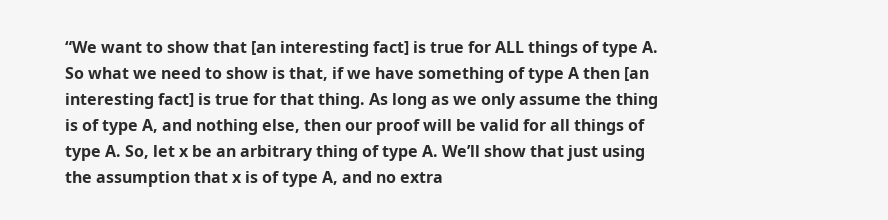“We want to show that [an interesting fact] is true for ALL things of type A. So what we need to show is that, if we have something of type A then [an interesting fact] is true for that thing. As long as we only assume the thing is of type A, and nothing else, then our proof will be valid for all things of type A. So, let x be an arbitrary thing of type A. We’ll show that just using the assumption that x is of type A, and no extra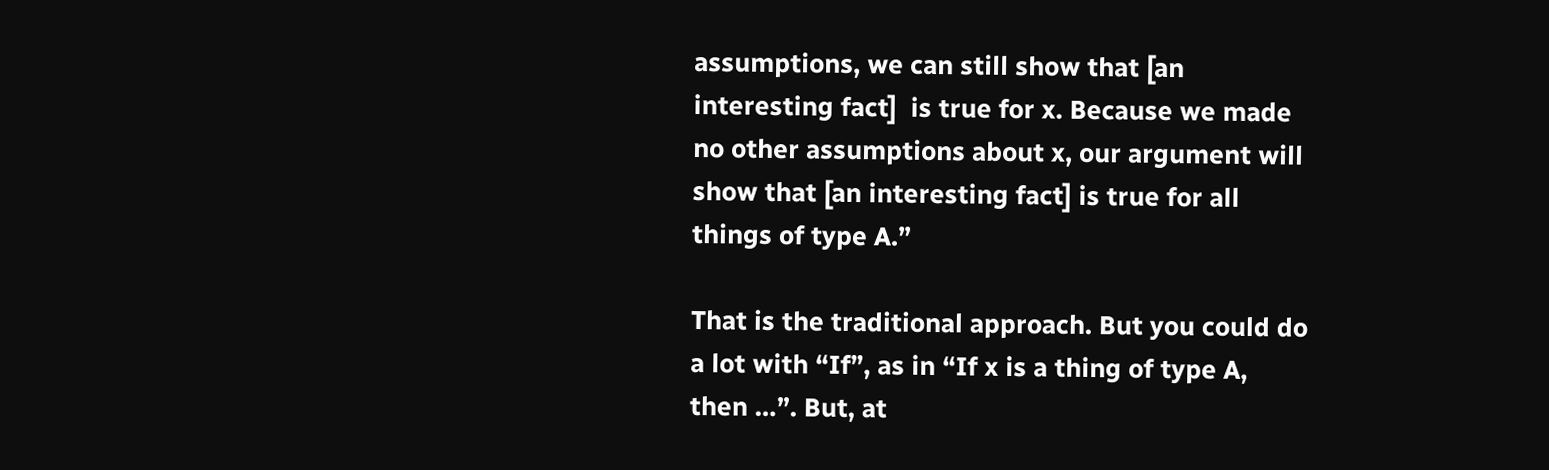assumptions, we can still show that [an interesting fact]  is true for x. Because we made no other assumptions about x, our argument will show that [an interesting fact] is true for all things of type A.”

That is the traditional approach. But you could do a lot with “If”, as in “If x is a thing of type A, then …”. But, at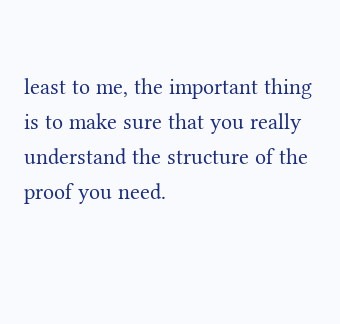least to me, the important thing is to make sure that you really understand the structure of the proof you need.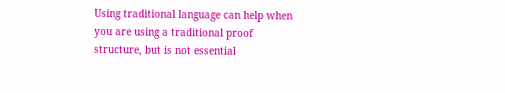Using traditional language can help when you are using a traditional proof structure, but is not essential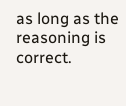as long as the reasoning is correct.